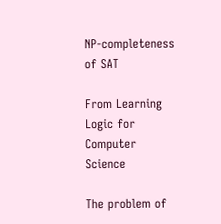NP-completeness of SAT

From Learning Logic for Computer Science

The problem of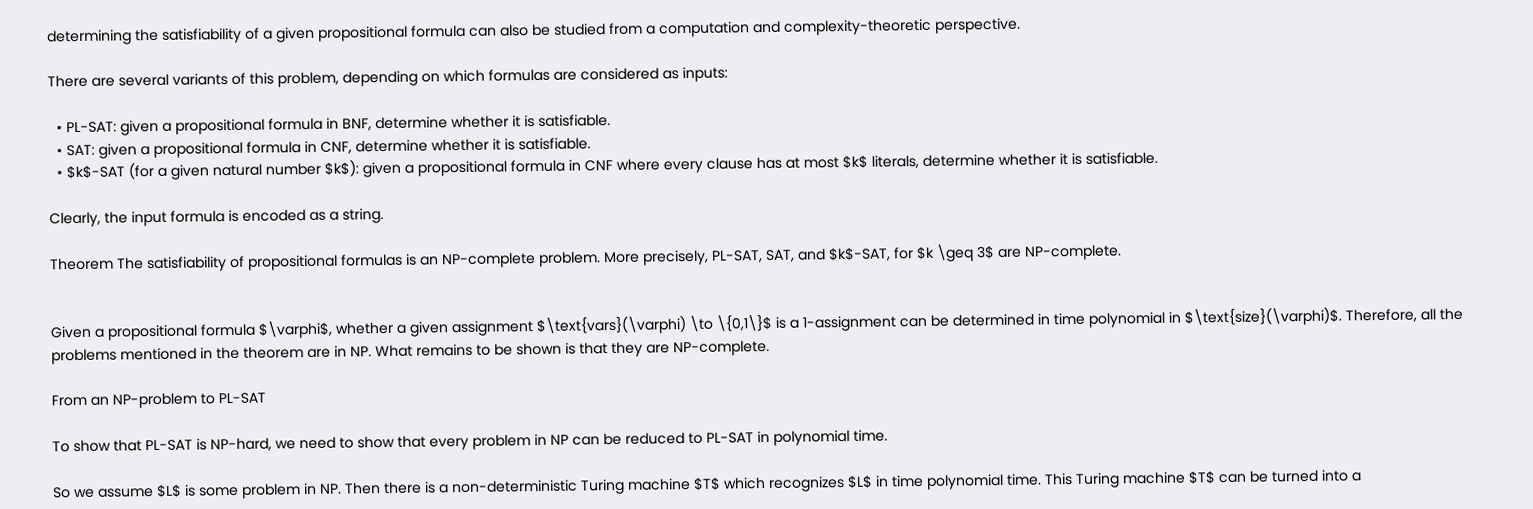determining the satisfiability of a given propositional formula can also be studied from a computation and complexity-theoretic perspective.

There are several variants of this problem, depending on which formulas are considered as inputs:

  • PL-SAT: given a propositional formula in BNF, determine whether it is satisfiable.
  • SAT: given a propositional formula in CNF, determine whether it is satisfiable.
  • $k$-SAT (for a given natural number $k$): given a propositional formula in CNF where every clause has at most $k$ literals, determine whether it is satisfiable.

Clearly, the input formula is encoded as a string.

Theorem The satisfiability of propositional formulas is an NP-complete problem. More precisely, PL-SAT, SAT, and $k$-SAT, for $k \geq 3$ are NP-complete.


Given a propositional formula $\varphi$, whether a given assignment $\text{vars}(\varphi) \to \{0,1\}$ is a 1-assignment can be determined in time polynomial in $\text{size}(\varphi)$. Therefore, all the problems mentioned in the theorem are in NP. What remains to be shown is that they are NP-complete.

From an NP-problem to PL-SAT

To show that PL-SAT is NP-hard, we need to show that every problem in NP can be reduced to PL-SAT in polynomial time.

So we assume $L$ is some problem in NP. Then there is a non-deterministic Turing machine $T$ which recognizes $L$ in time polynomial time. This Turing machine $T$ can be turned into a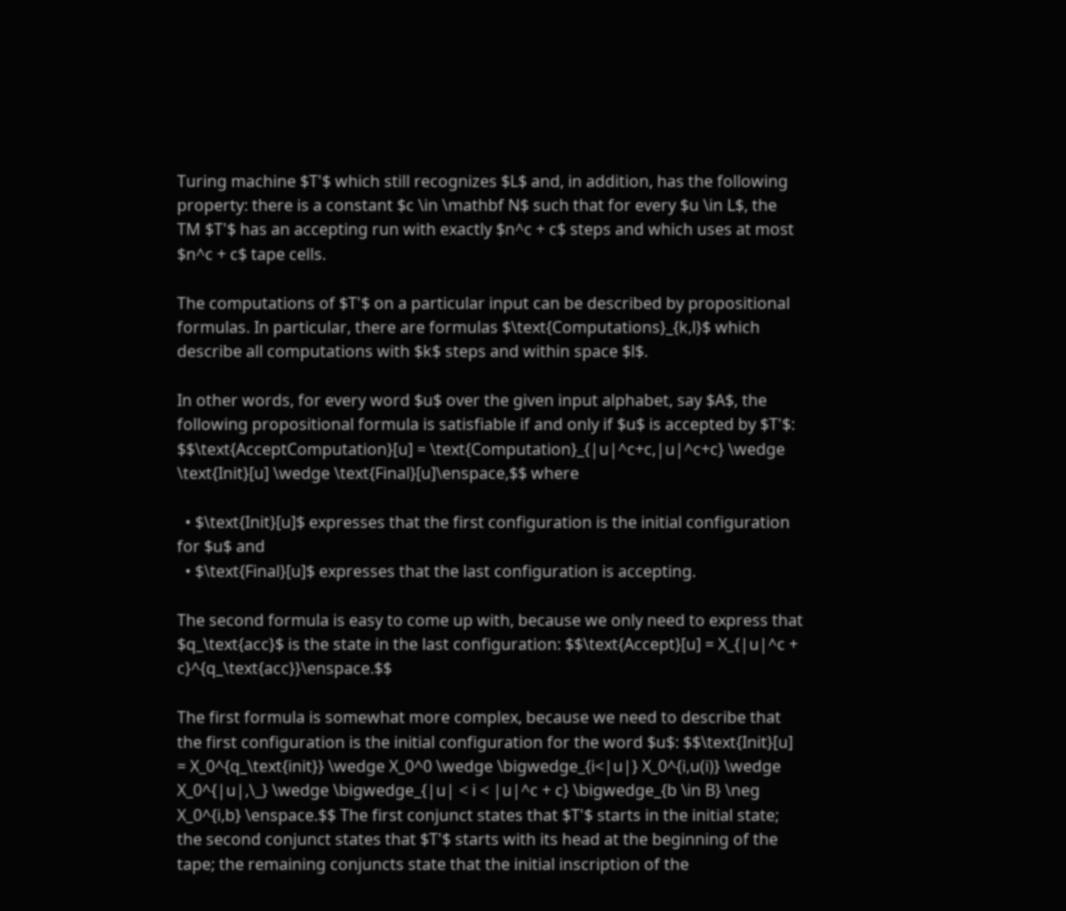Turing machine $T'$ which still recognizes $L$ and, in addition, has the following property: there is a constant $c \in \mathbf N$ such that for every $u \in L$, the TM $T'$ has an accepting run with exactly $n^c + c$ steps and which uses at most $n^c + c$ tape cells.

The computations of $T'$ on a particular input can be described by propositional formulas. In particular, there are formulas $\text{Computations}_{k,l}$ which describe all computations with $k$ steps and within space $l$.

In other words, for every word $u$ over the given input alphabet, say $A$, the following propositional formula is satisfiable if and only if $u$ is accepted by $T'$: $$\text{AcceptComputation}[u] = \text{Computation}_{|u|^c+c,|u|^c+c} \wedge \text{Init}[u] \wedge \text{Final}[u]\enspace,$$ where

  • $\text{Init}[u]$ expresses that the first configuration is the initial configuration for $u$ and
  • $\text{Final}[u]$ expresses that the last configuration is accepting.

The second formula is easy to come up with, because we only need to express that $q_\text{acc}$ is the state in the last configuration: $$\text{Accept}[u] = X_{|u|^c + c}^{q_\text{acc}}\enspace.$$

The first formula is somewhat more complex, because we need to describe that the first configuration is the initial configuration for the word $u$: $$\text{Init}[u] = X_0^{q_\text{init}} \wedge X_0^0 \wedge \bigwedge_{i<|u|} X_0^{i,u(i)} \wedge X_0^{|u|,\_} \wedge \bigwedge_{|u| < i < |u|^c + c} \bigwedge_{b \in B} \neg X_0^{i,b} \enspace.$$ The first conjunct states that $T'$ starts in the initial state; the second conjunct states that $T'$ starts with its head at the beginning of the tape; the remaining conjuncts state that the initial inscription of the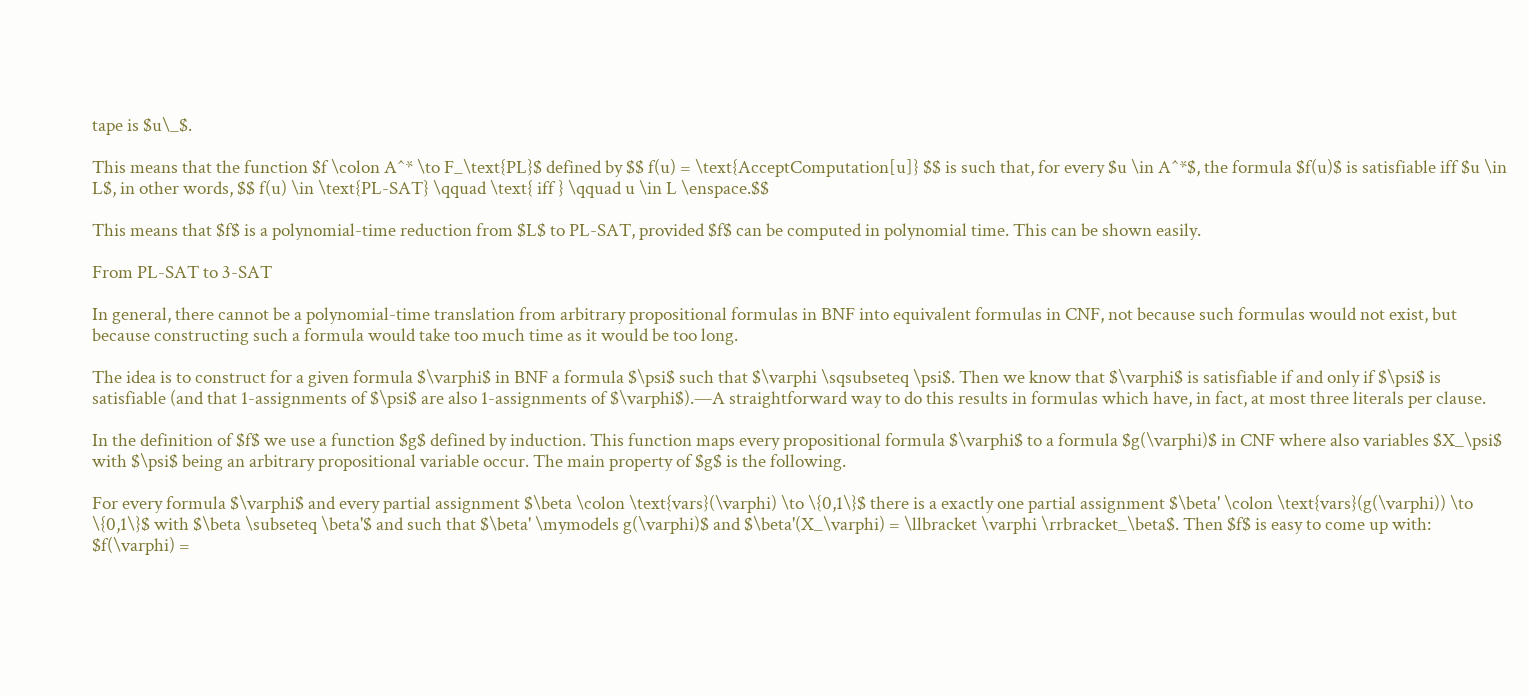tape is $u\_$.

This means that the function $f \colon A^* \to F_\text{PL}$ defined by $$ f(u) = \text{AcceptComputation[u]} $$ is such that, for every $u \in A^*$, the formula $f(u)$ is satisfiable iff $u \in L$, in other words, $$ f(u) \in \text{PL-SAT} \qquad \text{ iff } \qquad u \in L \enspace.$$

This means that $f$ is a polynomial-time reduction from $L$ to PL-SAT, provided $f$ can be computed in polynomial time. This can be shown easily.

From PL-SAT to 3-SAT

In general, there cannot be a polynomial-time translation from arbitrary propositional formulas in BNF into equivalent formulas in CNF, not because such formulas would not exist, but because constructing such a formula would take too much time as it would be too long.

The idea is to construct for a given formula $\varphi$ in BNF a formula $\psi$ such that $\varphi \sqsubseteq \psi$. Then we know that $\varphi$ is satisfiable if and only if $\psi$ is satisfiable (and that 1-assignments of $\psi$ are also 1-assignments of $\varphi$).—A straightforward way to do this results in formulas which have, in fact, at most three literals per clause.

In the definition of $f$ we use a function $g$ defined by induction. This function maps every propositional formula $\varphi$ to a formula $g(\varphi)$ in CNF where also variables $X_\psi$ with $\psi$ being an arbitrary propositional variable occur. The main property of $g$ is the following.

For every formula $\varphi$ and every partial assignment $\beta \colon \text{vars}(\varphi) \to \{0,1\}$ there is a exactly one partial assignment $\beta' \colon \text{vars}(g(\varphi)) \to \{0,1\}$ with $\beta \subseteq \beta'$ and such that $\beta' \mymodels g(\varphi)$ and $\beta'(X_\varphi) = \llbracket \varphi \rrbracket_\beta$. Then $f$ is easy to come up with: $f(\varphi) =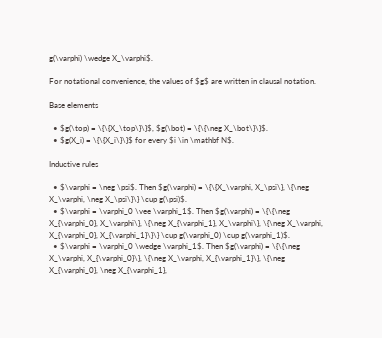g(\varphi) \wedge X_\varphi$.

For notational convenience, the values of $g$ are written in clausal notation.

Base elements

  • $g(\top) = \{\{X_\top\}\}$, $g(\bot) = \{\{\neg X_\bot\}\}$.
  • $g(X_i) = \{\{X_i\}\}$ for every $i \in \mathbf N$.

Inductive rules

  • $\varphi = \neg \psi$. Then $g(\varphi) = \{\{X_\varphi, X_\psi\}, \{\neg X_\varphi, \neg X_\psi\}\} \cup g(\psi)$.
  • $\varphi = \varphi_0 \vee \varphi_1$. Then $g(\varphi) = \{\{\neg X_{\varphi_0}, X_\varphi\}, \{\neg X_{\varphi_1}, X_\varphi\}, \{\neg X_\varphi, X_{\varphi_0}, X_{\varphi_1}\}\} \cup g(\varphi_0) \cup g(\varphi_1)$.
  • $\varphi = \varphi_0 \wedge \varphi_1$. Then $g(\varphi) = \{\{\neg X_\varphi, X_{\varphi_0}\}, \{\neg X_\varphi, X_{\varphi_1}\}, \{\neg X_{\varphi_0}, \neg X_{\varphi_1},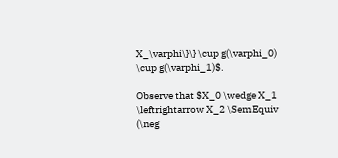X_\varphi\}\} \cup g(\varphi_0) \cup g(\varphi_1)$.

Observe that $X_0 \wedge X_1 \leftrightarrow X_2 \SemEquiv (\neg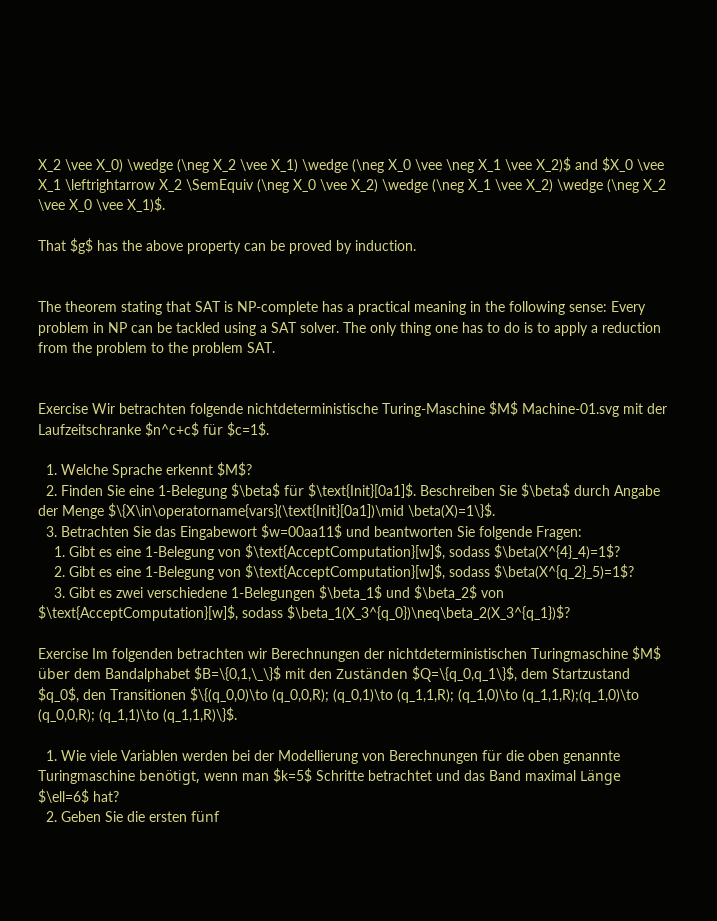X_2 \vee X_0) \wedge (\neg X_2 \vee X_1) \wedge (\neg X_0 \vee \neg X_1 \vee X_2)$ and $X_0 \vee X_1 \leftrightarrow X_2 \SemEquiv (\neg X_0 \vee X_2) \wedge (\neg X_1 \vee X_2) \wedge (\neg X_2 \vee X_0 \vee X_1)$.

That $g$ has the above property can be proved by induction.


The theorem stating that SAT is NP-complete has a practical meaning in the following sense: Every problem in NP can be tackled using a SAT solver. The only thing one has to do is to apply a reduction from the problem to the problem SAT.


Exercise Wir betrachten folgende nichtdeterministische Turing-Maschine $M$ Machine-01.svg mit der Laufzeitschranke $n^c+c$ für $c=1$.

  1. Welche Sprache erkennt $M$?
  2. Finden Sie eine 1-Belegung $\beta$ für $\text{Init}[0a1]$. Beschreiben Sie $\beta$ durch Angabe der Menge $\{X\in\operatorname{vars}(\text{Init}[0a1])\mid \beta(X)=1\}$.
  3. Betrachten Sie das Eingabewort $w=00aa11$ und beantworten Sie folgende Fragen:
    1. Gibt es eine 1-Belegung von $\text{AcceptComputation}[w]$, sodass $\beta(X^{4}_4)=1$?
    2. Gibt es eine 1-Belegung von $\text{AcceptComputation}[w]$, sodass $\beta(X^{q_2}_5)=1$?
    3. Gibt es zwei verschiedene 1-Belegungen $\beta_1$ und $\beta_2$ von $\text{AcceptComputation}[w]$, sodass $\beta_1(X_3^{q_0})\neq\beta_2(X_3^{q_1})$?

Exercise Im folgenden betrachten wir Berechnungen der nichtdeterministischen Turingmaschine $M$ über dem Bandalphabet $B=\{0,1,\_\}$ mit den Zuständen $Q=\{q_0,q_1\}$, dem Startzustand $q_0$, den Transitionen $\{(q_0,0)\to (q_0,0,R); (q_0,1)\to (q_1,1,R); (q_1,0)\to (q_1,1,R);(q_1,0)\to (q_0,0,R); (q_1,1)\to (q_1,1,R)\}$.

  1. Wie viele Variablen werden bei der Modellierung von Berechnungen für die oben genannte Turingmaschine benötigt, wenn man $k=5$ Schritte betrachtet und das Band maximal Länge $\ell=6$ hat?
  2. Geben Sie die ersten fünf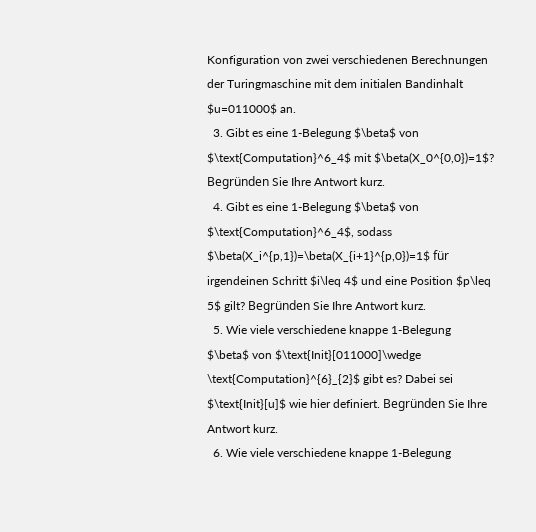Konfiguration von zwei verschiedenen Berechnungen der Turingmaschine mit dem initialen Bandinhalt $u=011000$ an.
  3. Gibt es eine 1-Belegung $\beta$ von $\text{Computation}^6_4$ mit $\beta(X_0^{0,0})=1$? Begründen Sie Ihre Antwort kurz.
  4. Gibt es eine 1-Belegung $\beta$ von $\text{Computation}^6_4$, sodass $\beta(X_i^{p,1})=\beta(X_{i+1}^{p,0})=1$ für irgendeinen Schritt $i\leq 4$ und eine Position $p\leq 5$ gilt? Begründen Sie Ihre Antwort kurz.
  5. Wie viele verschiedene knappe 1-Belegung $\beta$ von $\text{Init}[011000]\wedge \text{Computation}^{6}_{2}$ gibt es? Dabei sei $\text{Init}[u]$ wie hier definiert. Begründen Sie Ihre Antwort kurz.
  6. Wie viele verschiedene knappe 1-Belegung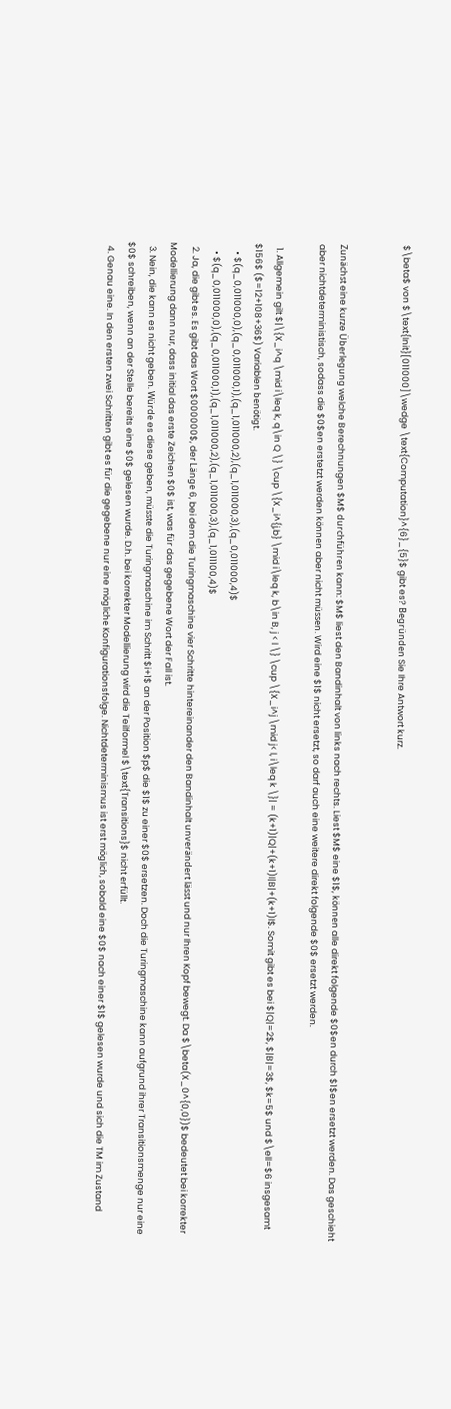$\beta$ von $\text{Init}[011000]\wedge \text{Computation}^{6}_{5}$ gibt es? Begründen Sie Ihre Antwort kurz.


Zunächst eine kurze Überlegung welche Berechnungen $M$ durchführen kann: $M$ liest den Bandinhalt von links nach rechts. Liest $M$ eine $1$, können alle direkt folgende $0$en durch $1$en ersetzt werden. Das geschieht aber nichtdeterministisch, sodass die $0$en erstetzt werden können aber nicht müssen. Wird eine $1$ nicht ersetzt, so darf auch eine weitere direkt folgende $0$ ersetzt werden.

  1. Allgemein gilt $|\{X_i^q \mid i\leq k, q\in Q \} \cup \{X_i^{j,b} \mid i\leq k, b\in B, j < l \} \cup \{X_i^j \mid j< l, i\leq k \}| = (k+1)|Q|+(k+1)l|B|+(k+1)l$. Somit gibt es bei $|Q|=2$, $|B|=3$, $k=5$ und $\ell=$6 insgesamt $156$ ($=12+108+36$) Variablen benötigt.
    • $(q_0,011000,0),(q_0,011000,1),(q_1,011000,2),(q_1,011000,3),(q_0,011000,4)$
    • $(q_0,011000,0),(q_0,011000,1),(q_1,011000,2),(q_1,011000,3),(q_1,011100,4)$
  2. Ja, die gibt es. Es gibt das Wort $000000$, der Länge 6, bei dem die Turingmaschine vier Schritte hintereinander den Bandinhalt unverändert lässt und nur Ihren Kopf bewegt. Da $\beta(X_0^{0,0})$ bedeutet bei korrekter Modellierung dann nur, dass initial das erste Zeichen $0$ ist, was für das gegebene Wort der Fall ist.
  3. Nein, die kann es nicht geben. Würde es diese geben, müsste die Turingmaschine im Schritt $i+1$ an der Position $p$ die $1$ zu einer $0$ ersetzen. Doch die Turingmaschine kann aufgrund ihrer Transitionsmenge nur eine $0$ schreiben, wenn an der Stelle bereits eine $0$ gelesen wurde. D.h. bei korrekter Modellierung wird die Teilformel $\text{Transitions}$ nicht erfüllt.
  4. Genau eine. In den ersten zwei Schritten gibt es für die gegebene nur eine mögliche Konfigurationsfolge. Nichtdeterminismus ist erst möglich, sobald eine $0$ nach einer $1$ gelesen wurde und sich die TM im Zustand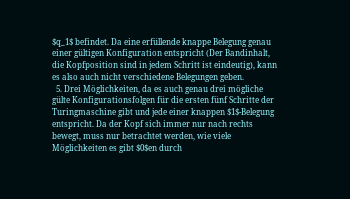$q_1$ befindet. Da eine erfüllende knappe Belegung genau einer gültigen Konfiguration entspricht (Der Bandinhalt, die Kopfposition sind in jedem Schritt ist eindeutig), kann es also auch nicht verschiedene Belegungen geben.
  5. Drei Möglichkeiten, da es auch genau drei mögliche gülte Konfigurationsfolgen für die ersten fünf Schritte der Turingmaschine gibt und jede einer knappen $1$-Belegung entspricht. Da der Kopf sich immer nur nach rechts bewegt, muss nur betrachtet werden, wie viele Möglichkeiten es gibt $0$en durch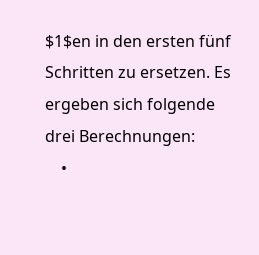$1$en in den ersten fünf Schritten zu ersetzen. Es ergeben sich folgende drei Berechnungen:
    •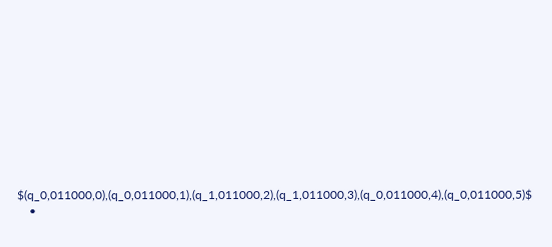$(q_0,011000,0),(q_0,011000,1),(q_1,011000,2),(q_1,011000,3),(q_0,011000,4),(q_0,011000,5)$
    •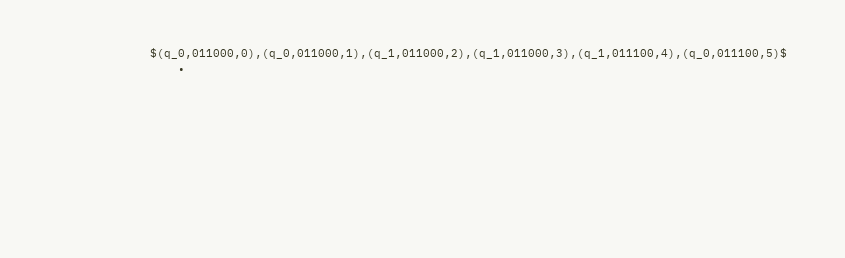$(q_0,011000,0),(q_0,011000,1),(q_1,011000,2),(q_1,011000,3),(q_1,011100,4),(q_0,011100,5)$
    •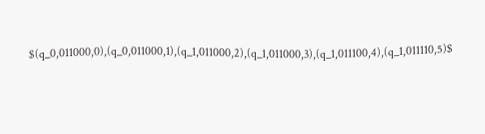$(q_0,011000,0),(q_0,011000,1),(q_1,011000,2),(q_1,011000,3),(q_1,011100,4),(q_1,011110,5)$